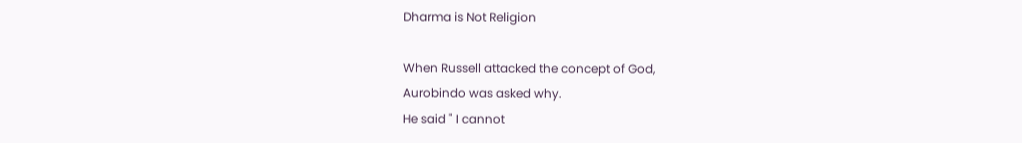Dharma is Not Religion

When Russell attacked the concept of God,
Aurobindo was asked why.
He said " I cannot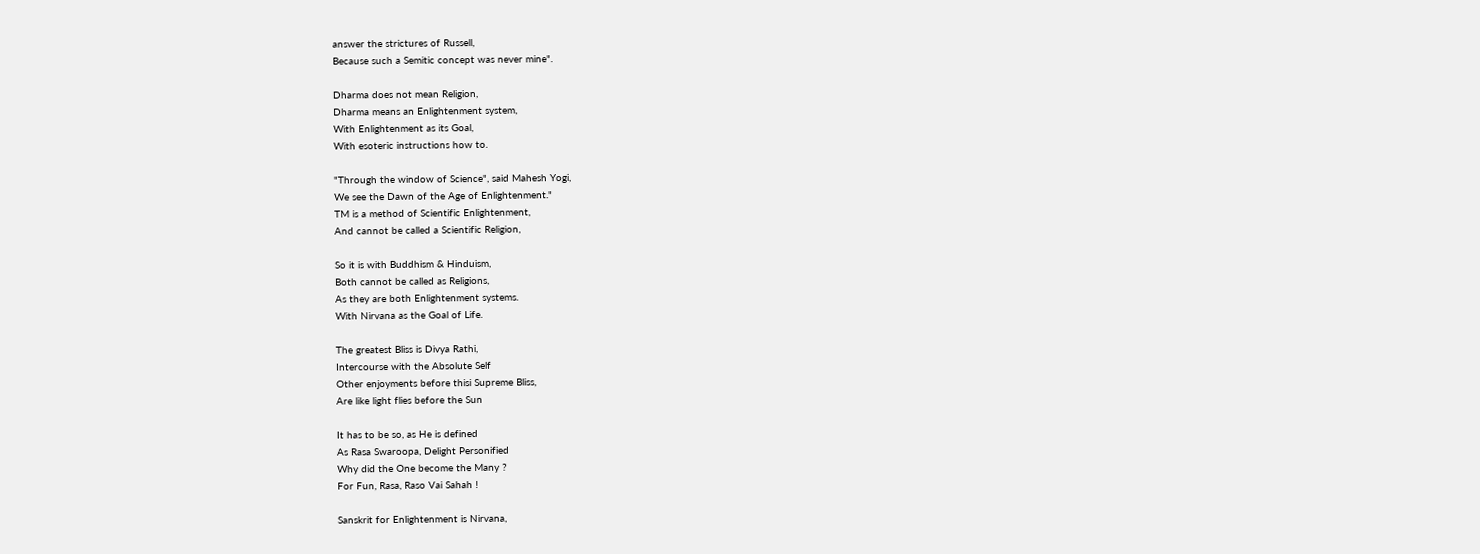answer the strictures of Russell,
Because such a Semitic concept was never mine".

Dharma does not mean Religion,
Dharma means an Enlightenment system,
With Enlightenment as its Goal,
With esoteric instructions how to.

"Through the window of Science", said Mahesh Yogi,
We see the Dawn of the Age of Enlightenment."
TM is a method of Scientific Enlightenment,
And cannot be called a Scientific Religion,

So it is with Buddhism & Hinduism,
Both cannot be called as Religions,
As they are both Enlightenment systems.
With Nirvana as the Goal of Life.

The greatest Bliss is Divya Rathi,
Intercourse with the Absolute Self
Other enjoyments before thisi Supreme Bliss,
Are like light flies before the Sun

It has to be so, as He is defined
As Rasa Swaroopa, Delight Personified
Why did the One become the Many ?
For Fun, Rasa, Raso Vai Sahah !

Sanskrit for Enlightenment is Nirvana,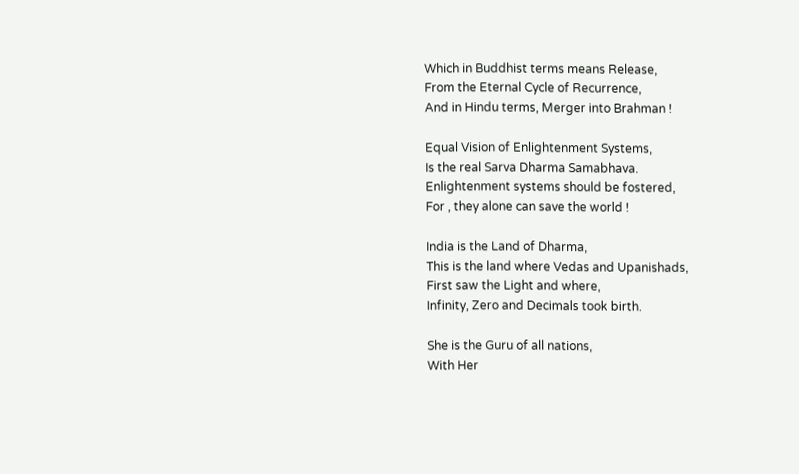Which in Buddhist terms means Release,
From the Eternal Cycle of Recurrence,
And in Hindu terms, Merger into Brahman !

Equal Vision of Enlightenment Systems,
Is the real Sarva Dharma Samabhava.
Enlightenment systems should be fostered,
For , they alone can save the world !

India is the Land of Dharma,
This is the land where Vedas and Upanishads,
First saw the Light and where,
Infinity, Zero and Decimals took birth.

She is the Guru of all nations,
With Her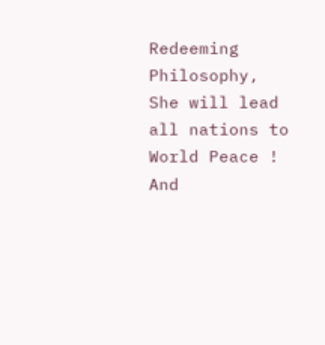Redeeming Philosophy,
She will lead all nations to World Peace !
And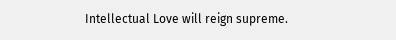Intellectual Love will reign supreme.